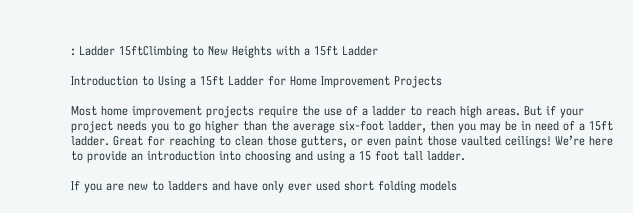: Ladder 15ftClimbing to New Heights with a 15ft Ladder

Introduction to Using a 15ft Ladder for Home Improvement Projects

Most home improvement projects require the use of a ladder to reach high areas. But if your project needs you to go higher than the average six-foot ladder, then you may be in need of a 15ft ladder. Great for reaching to clean those gutters, or even paint those vaulted ceilings! We’re here to provide an introduction into choosing and using a 15 foot tall ladder.

If you are new to ladders and have only ever used short folding models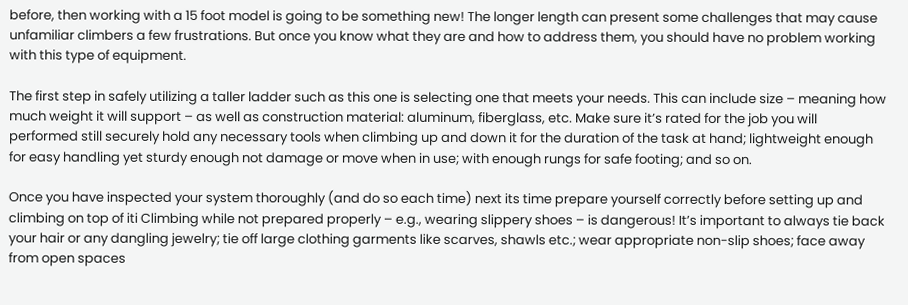before, then working with a 15 foot model is going to be something new! The longer length can present some challenges that may cause unfamiliar climbers a few frustrations. But once you know what they are and how to address them, you should have no problem working with this type of equipment.

The first step in safely utilizing a taller ladder such as this one is selecting one that meets your needs. This can include size – meaning how much weight it will support – as well as construction material: aluminum, fiberglass, etc. Make sure it’s rated for the job you will performed still securely hold any necessary tools when climbing up and down it for the duration of the task at hand; lightweight enough for easy handling yet sturdy enough not damage or move when in use; with enough rungs for safe footing; and so on.

Once you have inspected your system thoroughly (and do so each time) next its time prepare yourself correctly before setting up and climbing on top of iti Climbing while not prepared properly – e.g., wearing slippery shoes – is dangerous! It’s important to always tie back your hair or any dangling jewelry; tie off large clothing garments like scarves, shawls etc.; wear appropriate non-slip shoes; face away from open spaces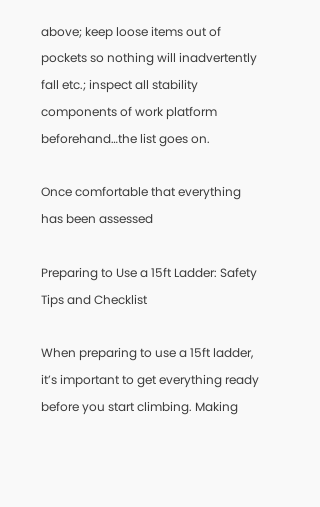above; keep loose items out of pockets so nothing will inadvertently fall etc.; inspect all stability components of work platform beforehand…the list goes on.

Once comfortable that everything has been assessed

Preparing to Use a 15ft Ladder: Safety Tips and Checklist

When preparing to use a 15ft ladder, it’s important to get everything ready before you start climbing. Making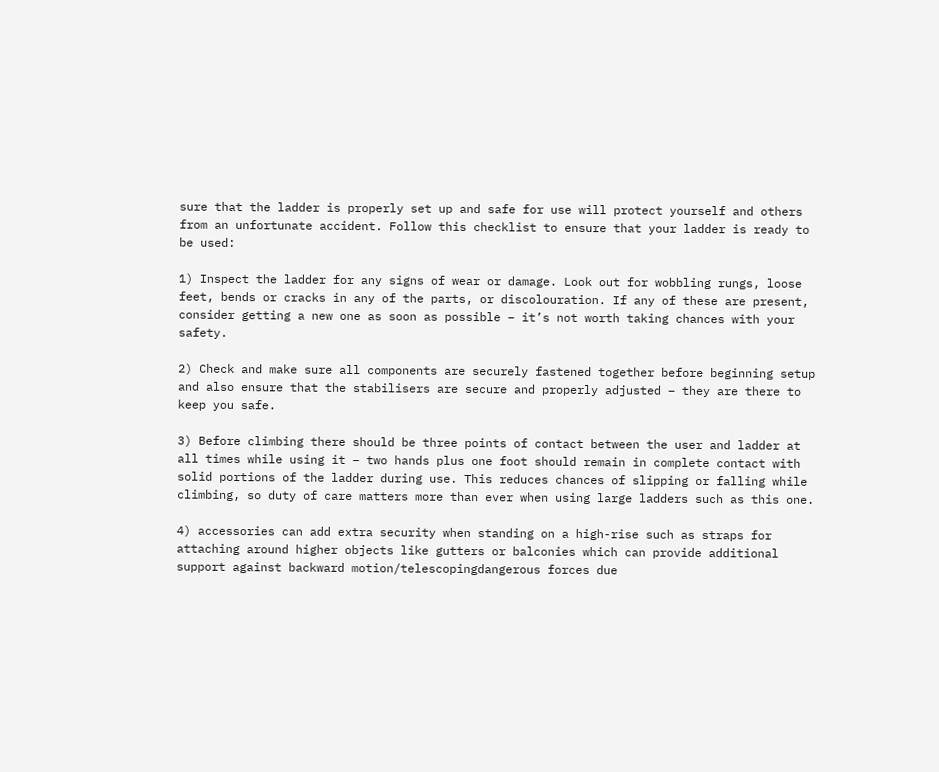sure that the ladder is properly set up and safe for use will protect yourself and others from an unfortunate accident. Follow this checklist to ensure that your ladder is ready to be used:

1) Inspect the ladder for any signs of wear or damage. Look out for wobbling rungs, loose feet, bends or cracks in any of the parts, or discolouration. If any of these are present, consider getting a new one as soon as possible – it’s not worth taking chances with your safety.

2) Check and make sure all components are securely fastened together before beginning setup and also ensure that the stabilisers are secure and properly adjusted – they are there to keep you safe.

3) Before climbing there should be three points of contact between the user and ladder at all times while using it – two hands plus one foot should remain in complete contact with solid portions of the ladder during use. This reduces chances of slipping or falling while climbing, so duty of care matters more than ever when using large ladders such as this one.

4) accessories can add extra security when standing on a high-rise such as straps for attaching around higher objects like gutters or balconies which can provide additional support against backward motion/telescopingdangerous forces due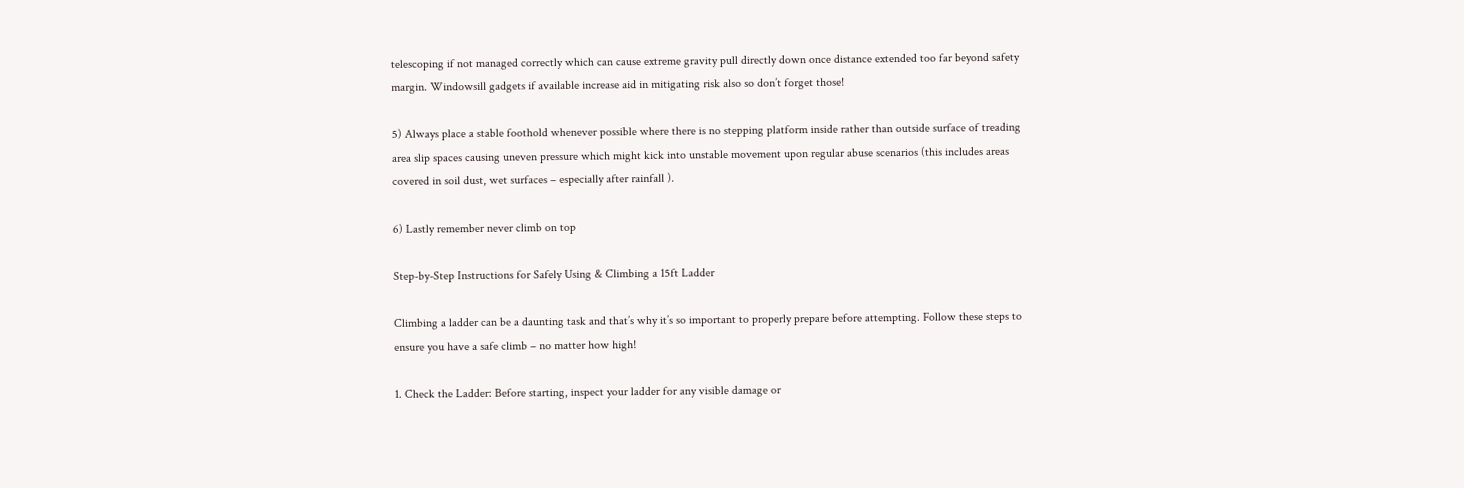telescoping if not managed correctly which can cause extreme gravity pull directly down once distance extended too far beyond safety margin. Windowsill gadgets if available increase aid in mitigating risk also so don’t forget those!

5) Always place a stable foothold whenever possible where there is no stepping platform inside rather than outside surface of treading area slip spaces causing uneven pressure which might kick into unstable movement upon regular abuse scenarios (this includes areas covered in soil dust, wet surfaces – especially after rainfall ).

6) Lastly remember never climb on top

Step-by-Step Instructions for Safely Using & Climbing a 15ft Ladder

Climbing a ladder can be a daunting task and that’s why it’s so important to properly prepare before attempting. Follow these steps to ensure you have a safe climb – no matter how high!

1. Check the Ladder: Before starting, inspect your ladder for any visible damage or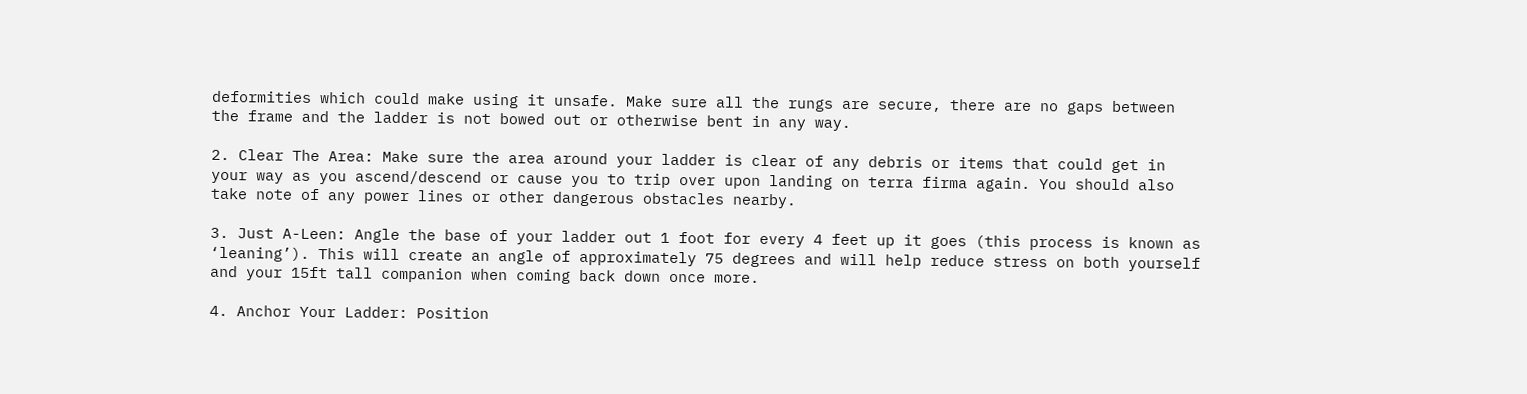deformities which could make using it unsafe. Make sure all the rungs are secure, there are no gaps between the frame and the ladder is not bowed out or otherwise bent in any way.

2. Clear The Area: Make sure the area around your ladder is clear of any debris or items that could get in your way as you ascend/descend or cause you to trip over upon landing on terra firma again. You should also take note of any power lines or other dangerous obstacles nearby.

3. Just A-Leen: Angle the base of your ladder out 1 foot for every 4 feet up it goes (this process is known as ‘leaning’). This will create an angle of approximately 75 degrees and will help reduce stress on both yourself and your 15ft tall companion when coming back down once more.

4. Anchor Your Ladder: Position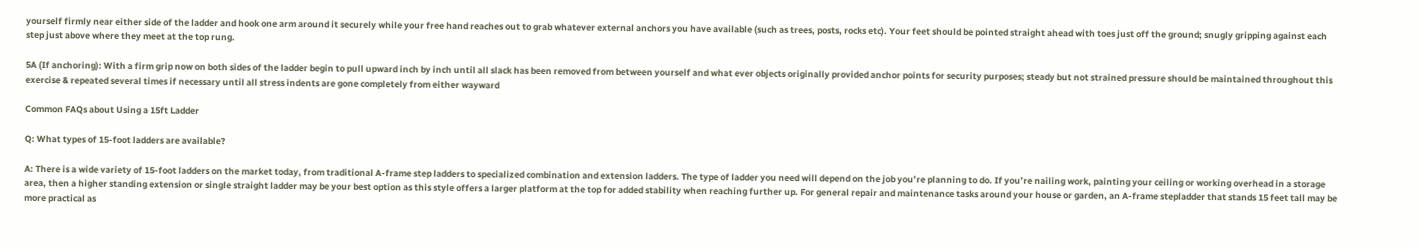yourself firmly near either side of the ladder and hook one arm around it securely while your free hand reaches out to grab whatever external anchors you have available (such as trees, posts, rocks etc). Your feet should be pointed straight ahead with toes just off the ground; snugly gripping against each step just above where they meet at the top rung.

5A (If anchoring): With a firm grip now on both sides of the ladder begin to pull upward inch by inch until all slack has been removed from between yourself and what ever objects originally provided anchor points for security purposes; steady but not strained pressure should be maintained throughout this exercise & repeated several times if necessary until all stress indents are gone completely from either wayward

Common FAQs about Using a 15ft Ladder

Q: What types of 15-foot ladders are available?

A: There is a wide variety of 15-foot ladders on the market today, from traditional A-frame step ladders to specialized combination and extension ladders. The type of ladder you need will depend on the job you’re planning to do. If you’re nailing work, painting your ceiling or working overhead in a storage area, then a higher standing extension or single straight ladder may be your best option as this style offers a larger platform at the top for added stability when reaching further up. For general repair and maintenance tasks around your house or garden, an A-frame stepladder that stands 15 feet tall may be more practical as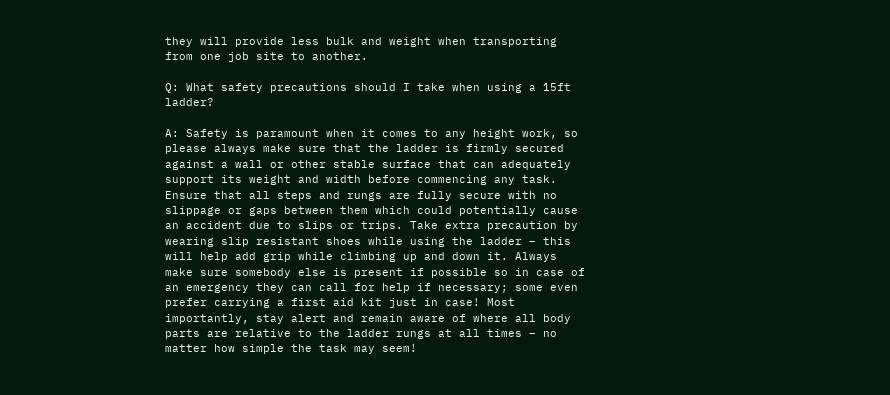they will provide less bulk and weight when transporting from one job site to another.

Q: What safety precautions should I take when using a 15ft ladder?

A: Safety is paramount when it comes to any height work, so please always make sure that the ladder is firmly secured against a wall or other stable surface that can adequately support its weight and width before commencing any task. Ensure that all steps and rungs are fully secure with no slippage or gaps between them which could potentially cause an accident due to slips or trips. Take extra precaution by wearing slip resistant shoes while using the ladder – this will help add grip while climbing up and down it. Always make sure somebody else is present if possible so in case of an emergency they can call for help if necessary; some even prefer carrying a first aid kit just in case! Most importantly, stay alert and remain aware of where all body parts are relative to the ladder rungs at all times – no matter how simple the task may seem!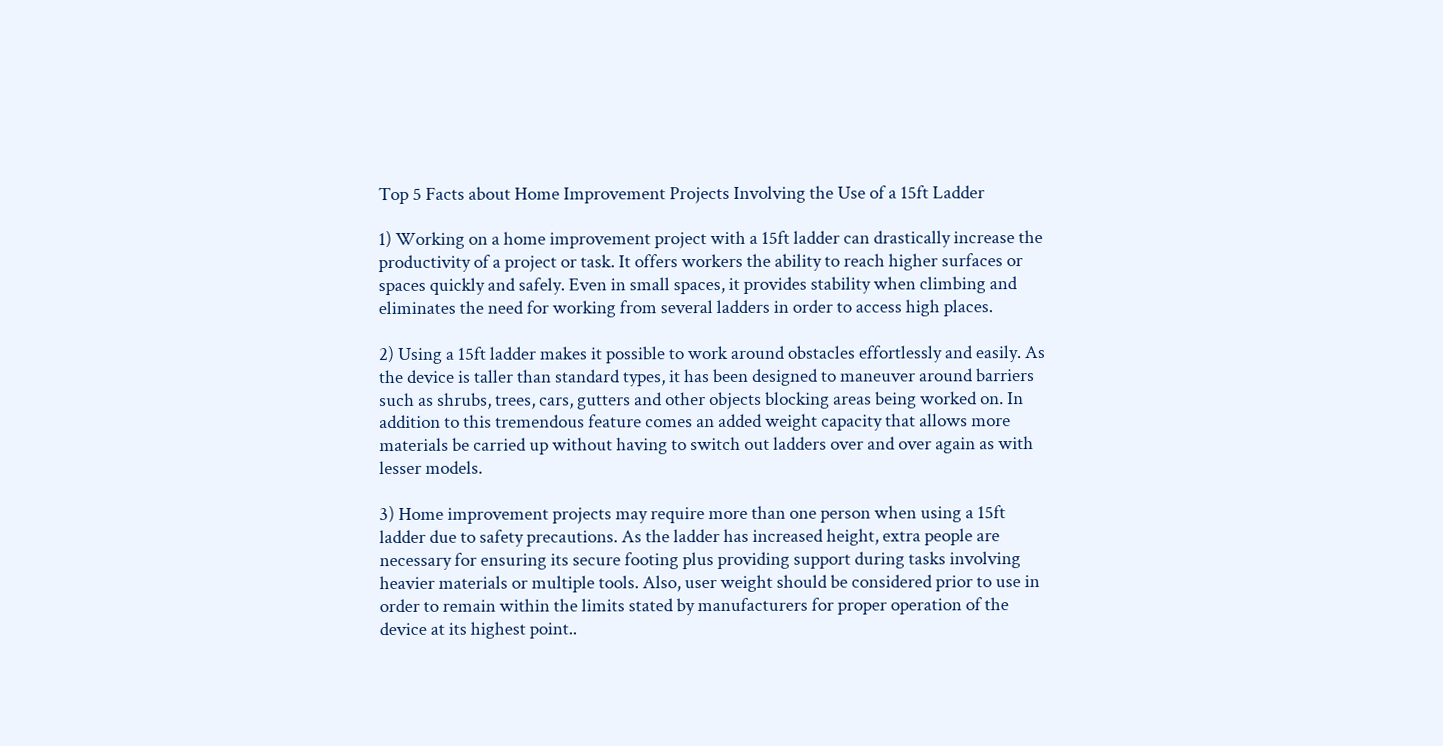Top 5 Facts about Home Improvement Projects Involving the Use of a 15ft Ladder

1) Working on a home improvement project with a 15ft ladder can drastically increase the productivity of a project or task. It offers workers the ability to reach higher surfaces or spaces quickly and safely. Even in small spaces, it provides stability when climbing and eliminates the need for working from several ladders in order to access high places.

2) Using a 15ft ladder makes it possible to work around obstacles effortlessly and easily. As the device is taller than standard types, it has been designed to maneuver around barriers such as shrubs, trees, cars, gutters and other objects blocking areas being worked on. In addition to this tremendous feature comes an added weight capacity that allows more materials be carried up without having to switch out ladders over and over again as with lesser models.

3) Home improvement projects may require more than one person when using a 15ft ladder due to safety precautions. As the ladder has increased height, extra people are necessary for ensuring its secure footing plus providing support during tasks involving heavier materials or multiple tools. Also, user weight should be considered prior to use in order to remain within the limits stated by manufacturers for proper operation of the device at its highest point..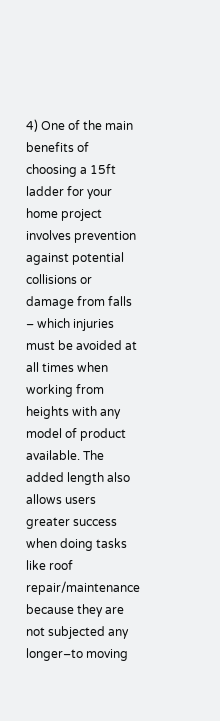4) One of the main benefits of choosing a 15ft ladder for your home project involves prevention against potential collisions or damage from falls – which injuries must be avoided at all times when working from heights with any model of product available. The added length also allows users greater success when doing tasks like roof repair/maintenance because they are not subjected any longer–to moving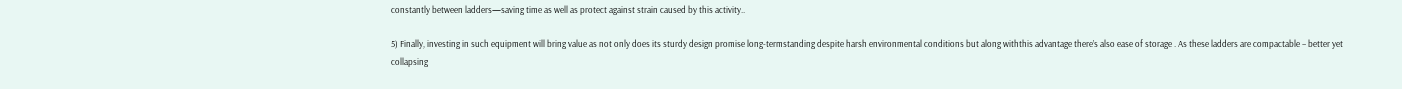constantly between ladders—saving time as well as protect against strain caused by this activity..

5) Finally, investing in such equipment will bring value as not only does its sturdy design promise long-termstanding despite harsh environmental conditions but along withthis advantage there’s also ease of storage . As these ladders are compactable – better yet collapsing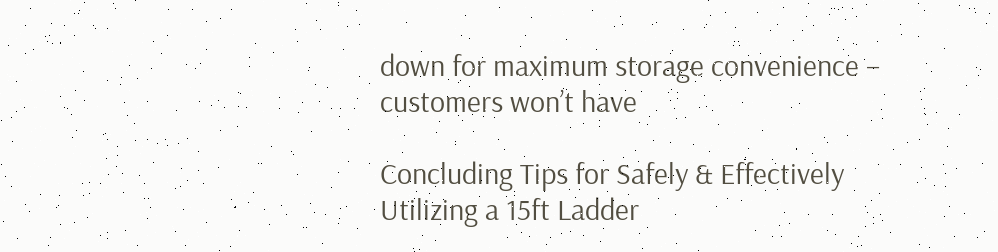down for maximum storage convenience – customers won’t have

Concluding Tips for Safely & Effectively Utilizing a 15ft Ladder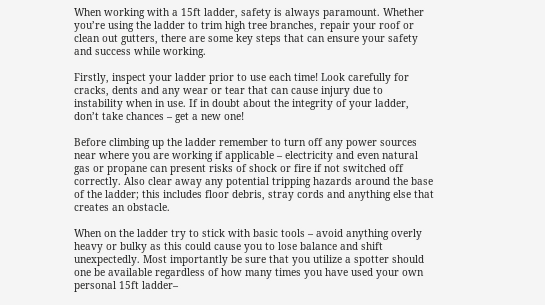When working with a 15ft ladder, safety is always paramount. Whether you’re using the ladder to trim high tree branches, repair your roof or clean out gutters, there are some key steps that can ensure your safety and success while working.

Firstly, inspect your ladder prior to use each time! Look carefully for cracks, dents and any wear or tear that can cause injury due to instability when in use. If in doubt about the integrity of your ladder, don’t take chances – get a new one!

Before climbing up the ladder remember to turn off any power sources near where you are working if applicable – electricity and even natural gas or propane can present risks of shock or fire if not switched off correctly. Also clear away any potential tripping hazards around the base of the ladder; this includes floor debris, stray cords and anything else that creates an obstacle.

When on the ladder try to stick with basic tools – avoid anything overly heavy or bulky as this could cause you to lose balance and shift unexpectedly. Most importantly be sure that you utilize a spotter should one be available regardless of how many times you have used your own personal 15ft ladder–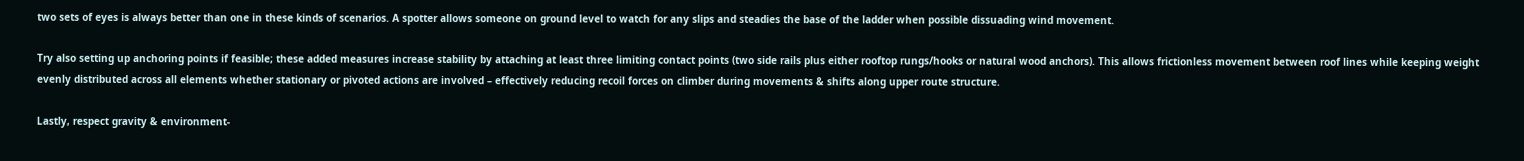two sets of eyes is always better than one in these kinds of scenarios. A spotter allows someone on ground level to watch for any slips and steadies the base of the ladder when possible dissuading wind movement.

Try also setting up anchoring points if feasible; these added measures increase stability by attaching at least three limiting contact points (two side rails plus either rooftop rungs/hooks or natural wood anchors). This allows frictionless movement between roof lines while keeping weight evenly distributed across all elements whether stationary or pivoted actions are involved – effectively reducing recoil forces on climber during movements & shifts along upper route structure.

Lastly, respect gravity & environment-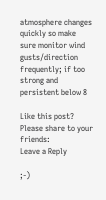atmosphere changes quickly so make sure monitor wind gusts/direction frequently; if too strong and persistent below 8

Like this post? Please share to your friends:
Leave a Reply

;-)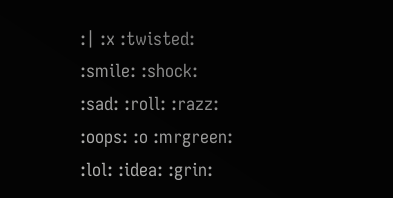:| :x :twisted: :smile: :shock: :sad: :roll: :razz: :oops: :o :mrgreen: :lol: :idea: :grin: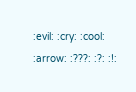:evil: :cry: :cool: :arrow: :???: :?: :!: